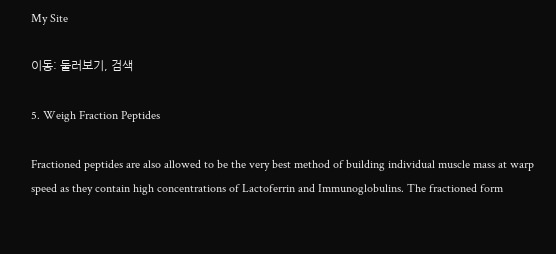My Site

이동: 둘러보기, 검색

5. Weigh Fraction Peptides

Fractioned peptides are also allowed to be the very best method of building individual muscle mass at warp speed as they contain high concentrations of Lactoferrin and Immunoglobulins. The fractioned form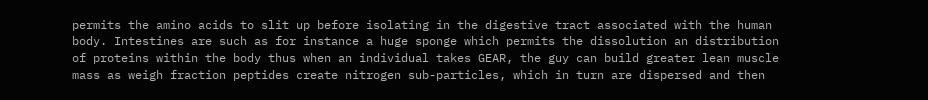permits the amino acids to slit up before isolating in the digestive tract associated with the human body. Intestines are such as for instance a huge sponge which permits the dissolution an distribution of proteins within the body thus when an individual takes GEAR, the guy can build greater lean muscle mass as weigh fraction peptides create nitrogen sub-particles, which in turn are dispersed and then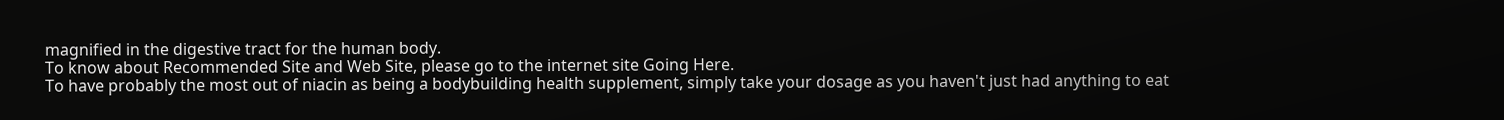magnified in the digestive tract for the human body.
To know about Recommended Site and Web Site, please go to the internet site Going Here.
To have probably the most out of niacin as being a bodybuilding health supplement, simply take your dosage as you haven't just had anything to eat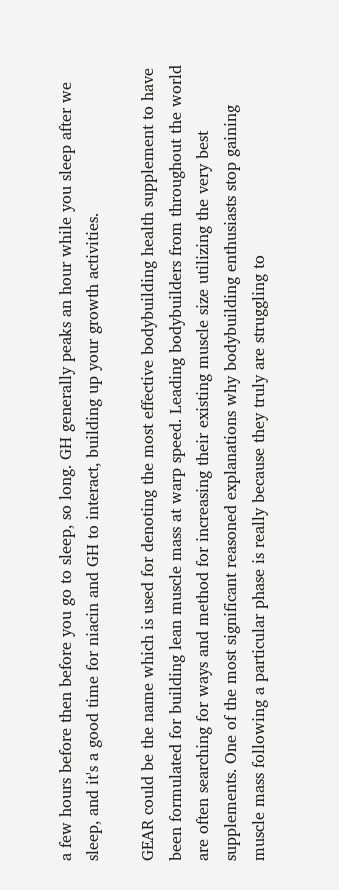a few hours before then before you go to sleep, so long. GH generally peaks an hour while you sleep after we sleep, and it's a good time for niacin and GH to interact, building up your growth activities.

GEAR could be the name which is used for denoting the most effective bodybuilding health supplement to have been formulated for building lean muscle mass at warp speed. Leading bodybuilders from throughout the world are often searching for ways and method for increasing their existing muscle size utilizing the very best supplements. One of the most significant reasoned explanations why bodybuilding enthusiasts stop gaining muscle mass following a particular phase is really because they truly are struggling to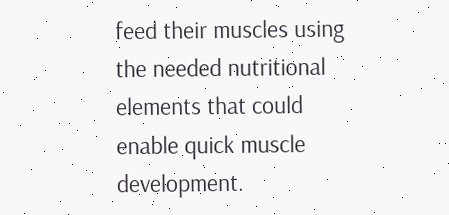feed their muscles using the needed nutritional elements that could enable quick muscle development.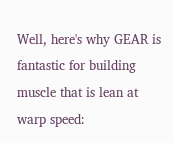Well, here's why GEAR is fantastic for building muscle that is lean at warp speed: